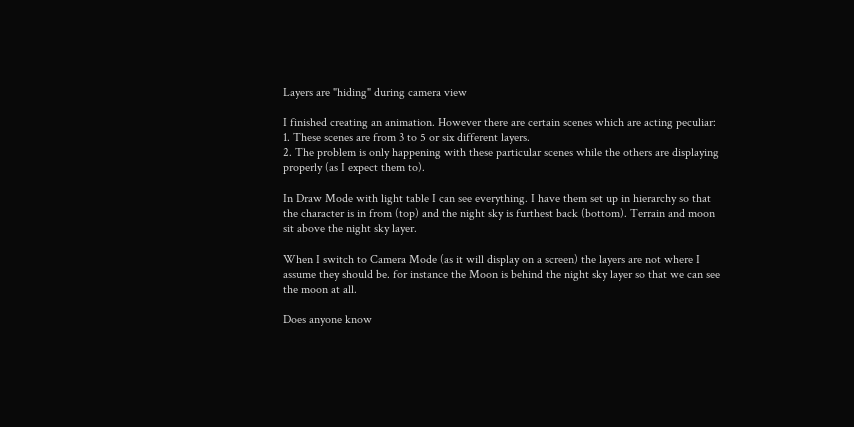Layers are "hiding" during camera view

I finished creating an animation. However there are certain scenes which are acting peculiar:
1. These scenes are from 3 to 5 or six different layers.
2. The problem is only happening with these particular scenes while the others are displaying properly (as I expect them to).

In Draw Mode with light table I can see everything. I have them set up in hierarchy so that the character is in from (top) and the night sky is furthest back (bottom). Terrain and moon sit above the night sky layer.

When I switch to Camera Mode (as it will display on a screen) the layers are not where I assume they should be. for instance the Moon is behind the night sky layer so that we can see the moon at all.

Does anyone know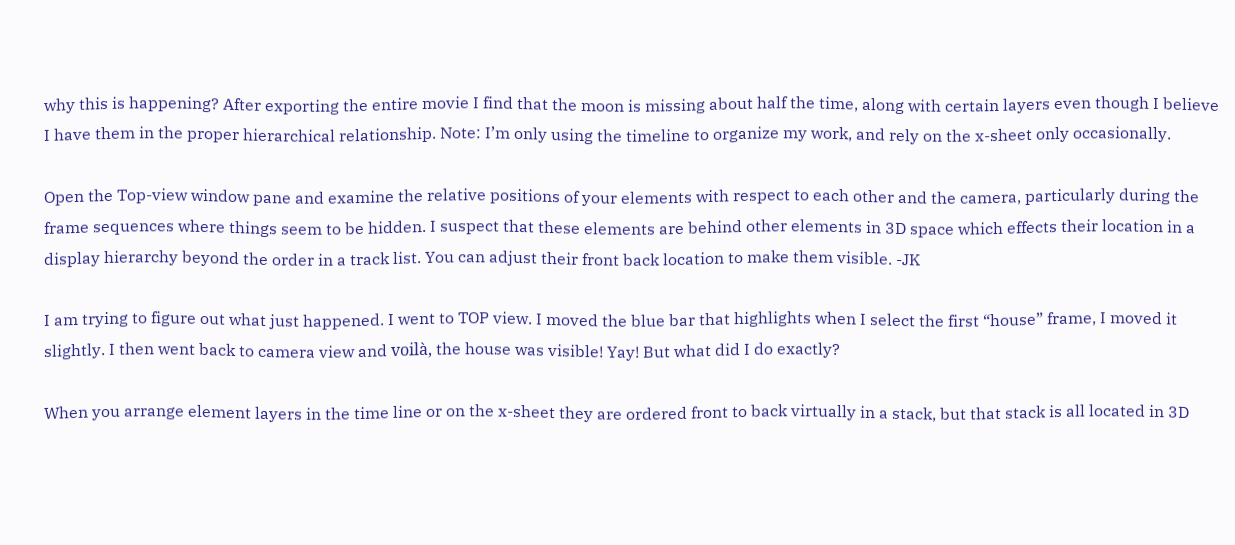why this is happening? After exporting the entire movie I find that the moon is missing about half the time, along with certain layers even though I believe I have them in the proper hierarchical relationship. Note: I’m only using the timeline to organize my work, and rely on the x-sheet only occasionally.

Open the Top-view window pane and examine the relative positions of your elements with respect to each other and the camera, particularly during the frame sequences where things seem to be hidden. I suspect that these elements are behind other elements in 3D space which effects their location in a display hierarchy beyond the order in a track list. You can adjust their front back location to make them visible. -JK

I am trying to figure out what just happened. I went to TOP view. I moved the blue bar that highlights when I select the first “house” frame, I moved it slightly. I then went back to camera view and voilà, the house was visible! Yay! But what did I do exactly?

When you arrange element layers in the time line or on the x-sheet they are ordered front to back virtually in a stack, but that stack is all located in 3D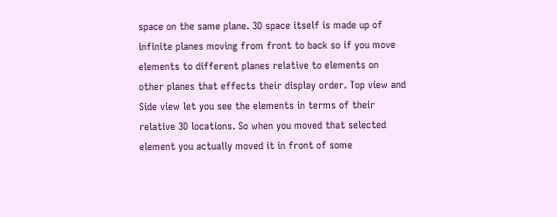space on the same plane. 3D space itself is made up of infinite planes moving from front to back so if you move elements to different planes relative to elements on other planes that effects their display order. Top view and Side view let you see the elements in terms of their relative 3D locations. So when you moved that selected element you actually moved it in front of some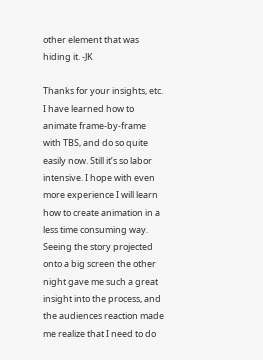other element that was hiding it. -JK

Thanks for your insights, etc. I have learned how to animate frame-by-frame with TBS, and do so quite easily now. Still it’s so labor intensive. I hope with even more experience I will learn how to create animation in a less time consuming way. Seeing the story projected onto a big screen the other night gave me such a great insight into the process, and the audiences reaction made me realize that I need to do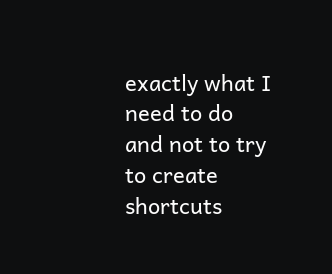exactly what I need to do and not to try to create shortcuts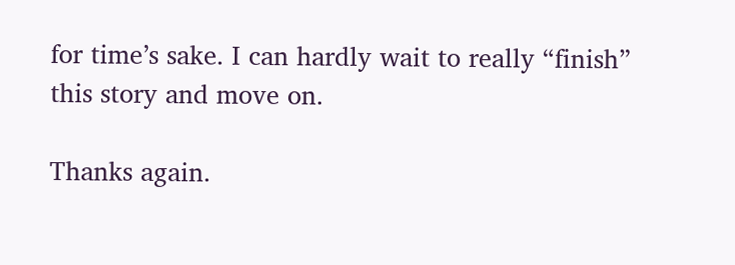for time’s sake. I can hardly wait to really “finish” this story and move on.

Thanks again.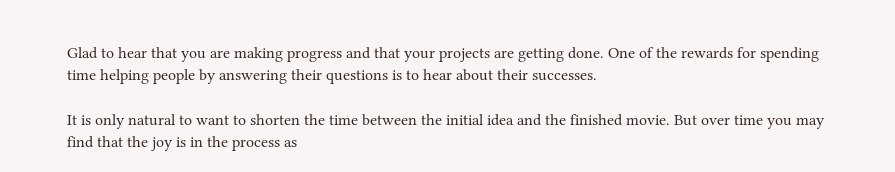Glad to hear that you are making progress and that your projects are getting done. One of the rewards for spending time helping people by answering their questions is to hear about their successes.

It is only natural to want to shorten the time between the initial idea and the finished movie. But over time you may find that the joy is in the process as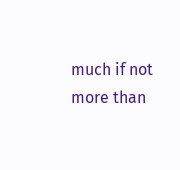much if not more than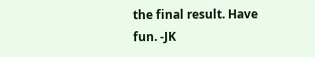the final result. Have fun. -JK